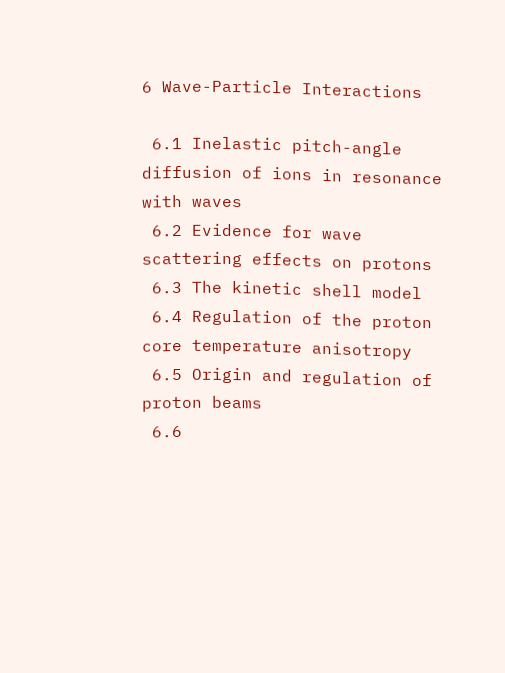6 Wave-Particle Interactions

 6.1 Inelastic pitch-angle diffusion of ions in resonance with waves
 6.2 Evidence for wave scattering effects on protons
 6.3 The kinetic shell model
 6.4 Regulation of the proton core temperature anisotropy
 6.5 Origin and regulation of proton beams
 6.6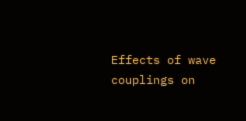Effects of wave couplings on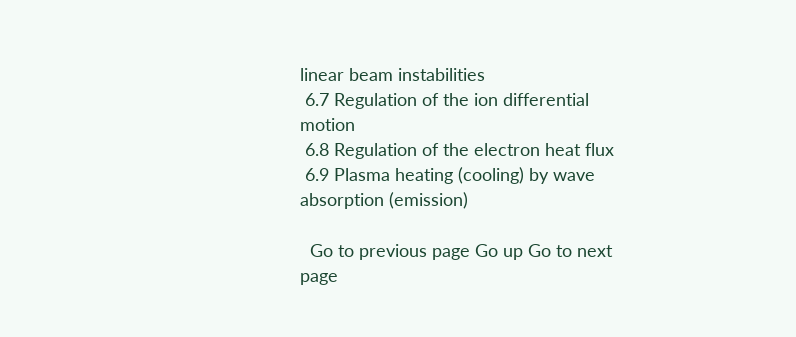linear beam instabilities
 6.7 Regulation of the ion differential motion
 6.8 Regulation of the electron heat flux
 6.9 Plasma heating (cooling) by wave absorption (emission)

  Go to previous page Go up Go to next page